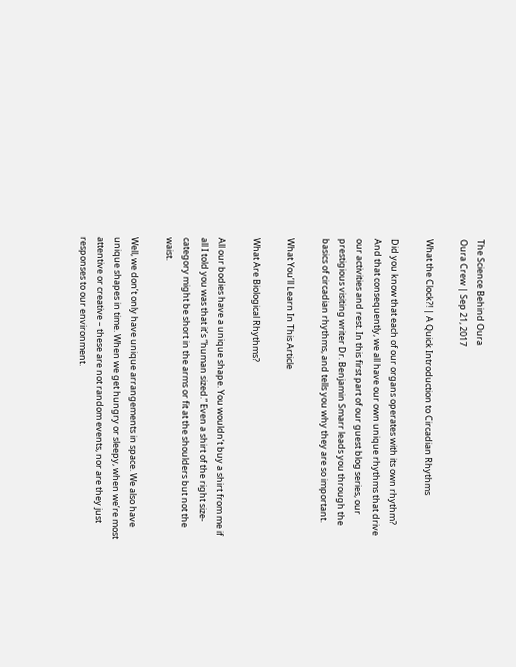The Science Behind Oura
Oura Crew | Sep 21, 2017

What the Clock?! | A Quick Introduction to Circadian Rhythms

Did you know that each of our organs operates with its own rhythm? And that consequently, we all have our own unique rhythms that drive our activities and rest. In this first part of our guest blog series, our prestigious visiting writer Dr. Benjamin Smarr leads you through the basics of circadian rhythms, and tells you why they are so important.

What You’ll Learn In This Article

What Are Biological Rhythms?

All our bodies have a unique shape. You wouldn’t buy a shirt from me if all I told you was that it’s “human sized.” Even a shirt of the right size-category might be short in the arms or fit at the shoulders but not the waist.

Well, we don’t only have unique arrangements in space. We also have unique shapes in time. When we get hungry or sleepy, when we’re most attentive or creative – these are not random events, nor are they just responses to our environment.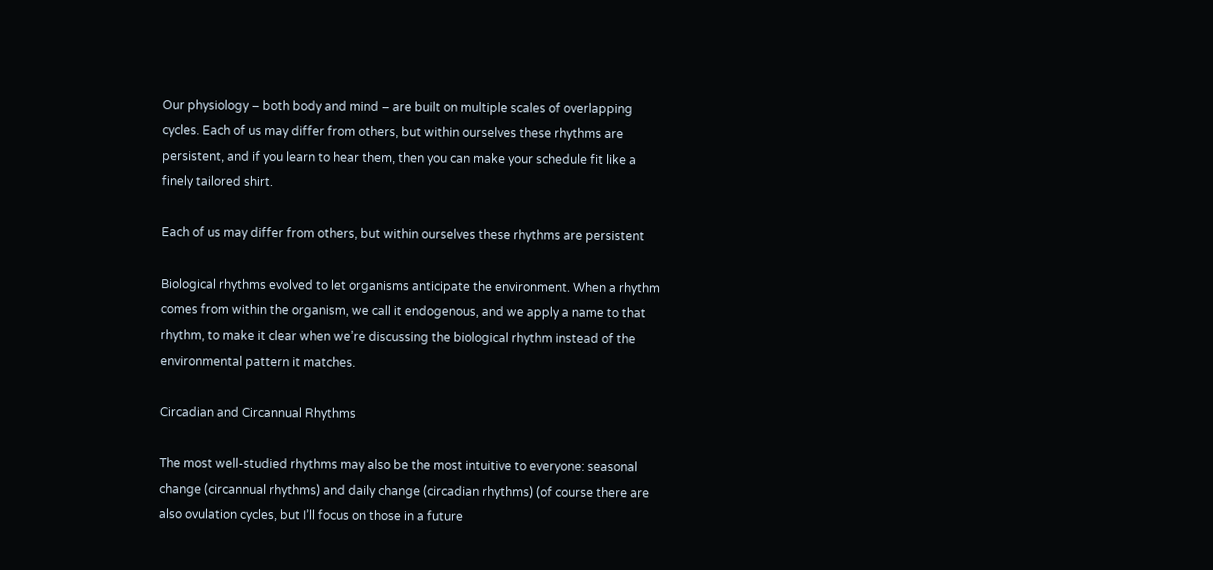Our physiology – both body and mind – are built on multiple scales of overlapping cycles. Each of us may differ from others, but within ourselves these rhythms are persistent, and if you learn to hear them, then you can make your schedule fit like a finely tailored shirt.

Each of us may differ from others, but within ourselves these rhythms are persistent

Biological rhythms evolved to let organisms anticipate the environment. When a rhythm comes from within the organism, we call it endogenous, and we apply a name to that rhythm, to make it clear when we’re discussing the biological rhythm instead of the environmental pattern it matches.

Circadian and Circannual Rhythms

The most well-studied rhythms may also be the most intuitive to everyone: seasonal change (circannual rhythms) and daily change (circadian rhythms) (of course there are also ovulation cycles, but I’ll focus on those in a future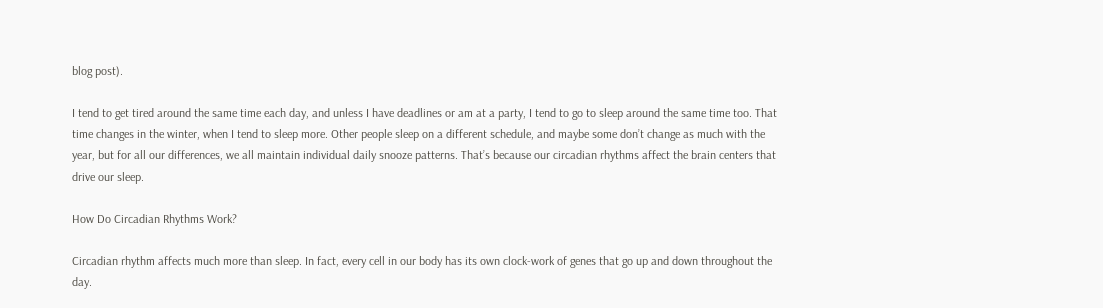blog post).

I tend to get tired around the same time each day, and unless I have deadlines or am at a party, I tend to go to sleep around the same time too. That time changes in the winter, when I tend to sleep more. Other people sleep on a different schedule, and maybe some don’t change as much with the year, but for all our differences, we all maintain individual daily snooze patterns. That’s because our circadian rhythms affect the brain centers that drive our sleep.

How Do Circadian Rhythms Work?

Circadian rhythm affects much more than sleep. In fact, every cell in our body has its own clock-work of genes that go up and down throughout the day.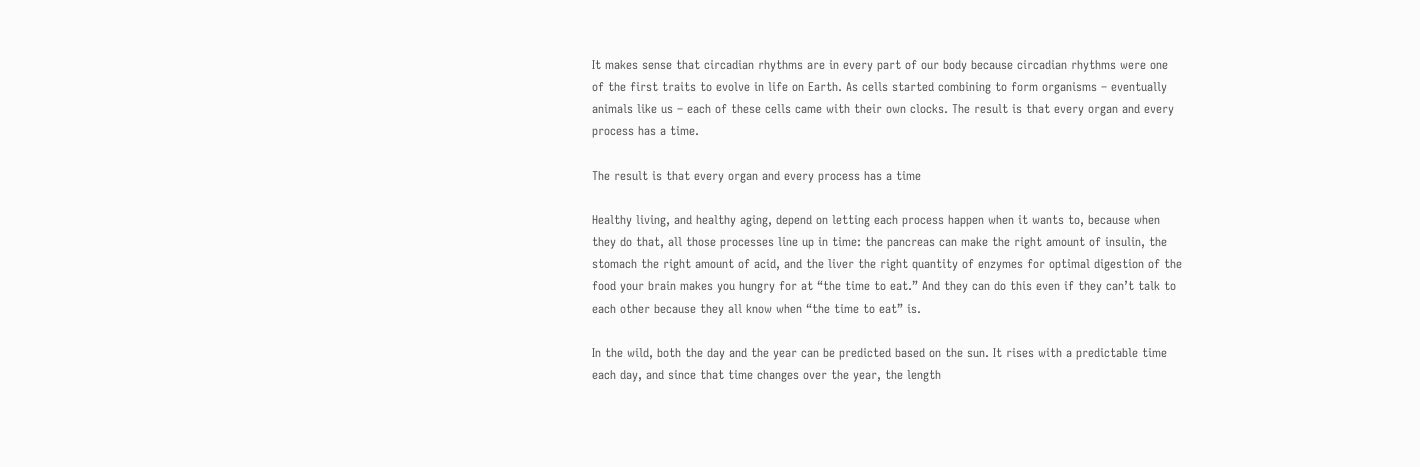It makes sense that circadian rhythms are in every part of our body because circadian rhythms were one of the first traits to evolve in life on Earth. As cells started combining to form organisms – eventually animals like us – each of these cells came with their own clocks. The result is that every organ and every process has a time.

The result is that every organ and every process has a time

Healthy living, and healthy aging, depend on letting each process happen when it wants to, because when they do that, all those processes line up in time: the pancreas can make the right amount of insulin, the stomach the right amount of acid, and the liver the right quantity of enzymes for optimal digestion of the food your brain makes you hungry for at “the time to eat.” And they can do this even if they can’t talk to each other because they all know when “the time to eat” is.

In the wild, both the day and the year can be predicted based on the sun. It rises with a predictable time each day, and since that time changes over the year, the length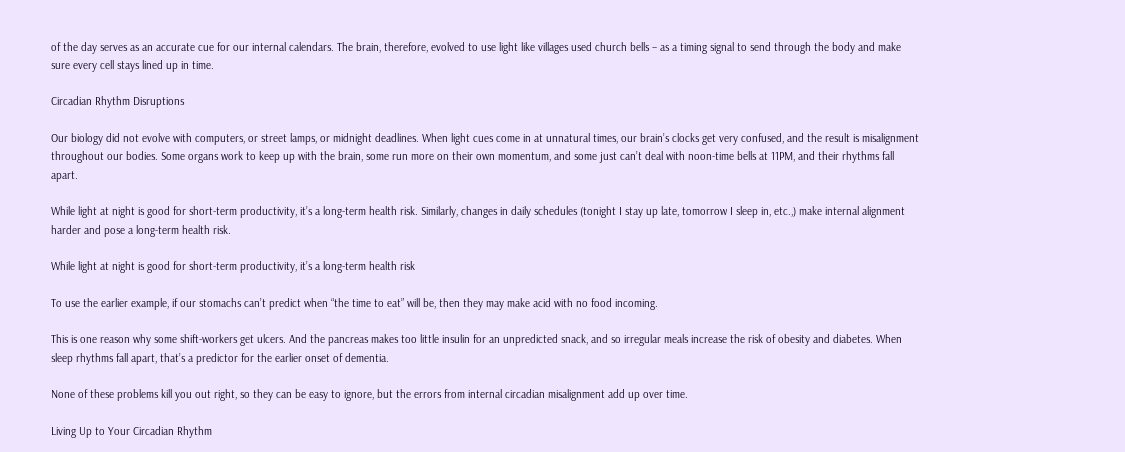of the day serves as an accurate cue for our internal calendars. The brain, therefore, evolved to use light like villages used church bells – as a timing signal to send through the body and make sure every cell stays lined up in time.

Circadian Rhythm Disruptions

Our biology did not evolve with computers, or street lamps, or midnight deadlines. When light cues come in at unnatural times, our brain’s clocks get very confused, and the result is misalignment throughout our bodies. Some organs work to keep up with the brain, some run more on their own momentum, and some just can’t deal with noon-time bells at 11PM, and their rhythms fall apart.

While light at night is good for short-term productivity, it’s a long-term health risk. Similarly, changes in daily schedules (tonight I stay up late, tomorrow I sleep in, etc.,) make internal alignment harder and pose a long-term health risk.

While light at night is good for short-term productivity, it’s a long-term health risk

To use the earlier example, if our stomachs can’t predict when “the time to eat” will be, then they may make acid with no food incoming.

This is one reason why some shift-workers get ulcers. And the pancreas makes too little insulin for an unpredicted snack, and so irregular meals increase the risk of obesity and diabetes. When sleep rhythms fall apart, that’s a predictor for the earlier onset of dementia.

None of these problems kill you out right, so they can be easy to ignore, but the errors from internal circadian misalignment add up over time.

Living Up to Your Circadian Rhythm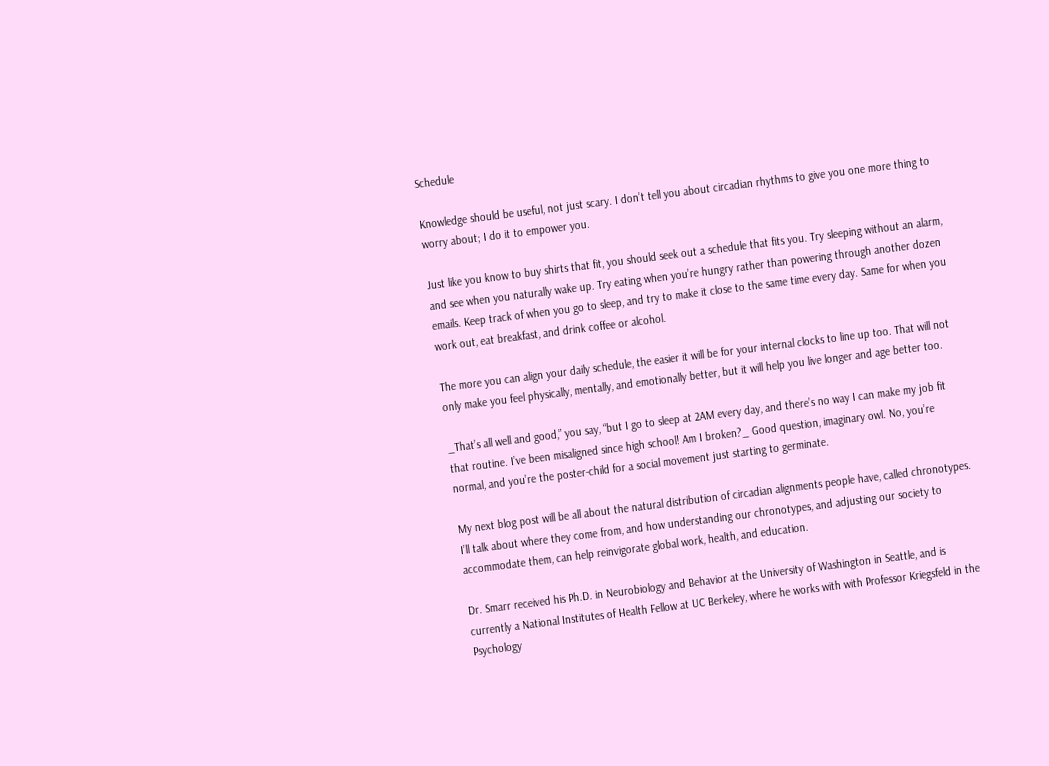Schedule

Knowledge should be useful, not just scary. I don’t tell you about circadian rhythms to give you one more thing to worry about; I do it to empower you.

Just like you know to buy shirts that fit, you should seek out a schedule that fits you. Try sleeping without an alarm, and see when you naturally wake up. Try eating when you’re hungry rather than powering through another dozen emails. Keep track of when you go to sleep, and try to make it close to the same time every day. Same for when you work out, eat breakfast, and drink coffee or alcohol.

The more you can align your daily schedule, the easier it will be for your internal clocks to line up too. That will not only make you feel physically, mentally, and emotionally better, but it will help you live longer and age better too.

_That’s all well and good,” you say, “but I go to sleep at 2AM every day, and there’s no way I can make my job fit that routine. I’ve been misaligned since high school! Am I broken?_ Good question, imaginary owl. No, you’re normal, and you’re the poster-child for a social movement just starting to germinate.

My next blog post will be all about the natural distribution of circadian alignments people have, called chronotypes. I’ll talk about where they come from, and how understanding our chronotypes, and adjusting our society to accommodate them, can help reinvigorate global work, health, and education.

Dr. Smarr received his Ph.D. in Neurobiology and Behavior at the University of Washington in Seattle, and is currently a National Institutes of Health Fellow at UC Berkeley, where he works with with Professor Kriegsfeld in the Psychology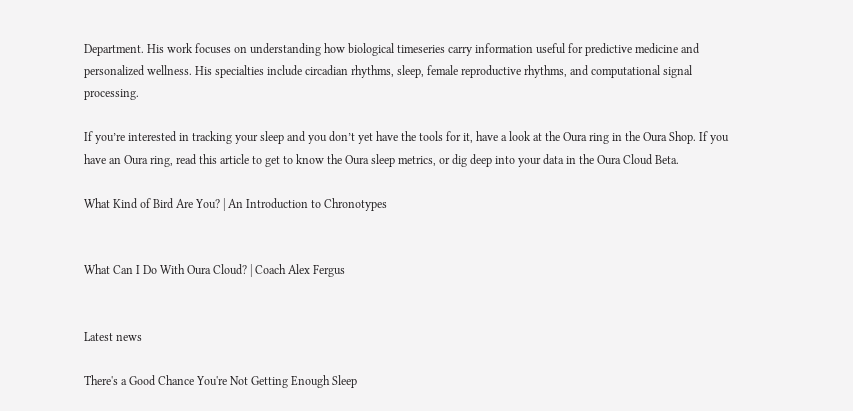Department. His work focuses on understanding how biological timeseries carry information useful for predictive medicine and personalized wellness. His specialties include circadian rhythms, sleep, female reproductive rhythms, and computational signal processing.

If you’re interested in tracking your sleep and you don’t yet have the tools for it, have a look at the Oura ring in the Oura Shop. If you have an Oura ring, read this article to get to know the Oura sleep metrics, or dig deep into your data in the Oura Cloud Beta.

What Kind of Bird Are You? | An Introduction to Chronotypes


What Can I Do With Oura Cloud? | Coach Alex Fergus


Latest news

There's a Good Chance You're Not Getting Enough Sleep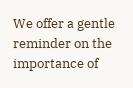We offer a gentle reminder on the importance of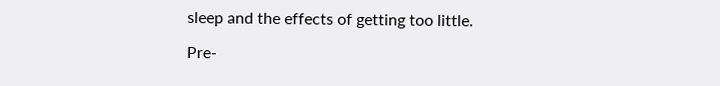sleep and the effects of getting too little.

Pre-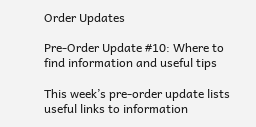Order Updates

Pre-Order Update #10: Where to find information and useful tips

This week’s pre-order update lists useful links to information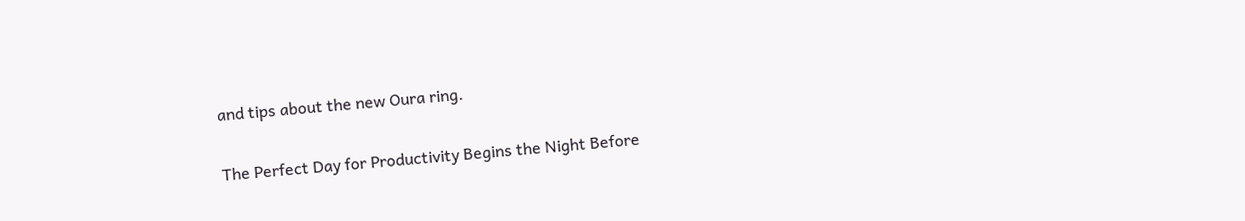and tips about the new Oura ring.

The Perfect Day for Productivity Begins the Night Before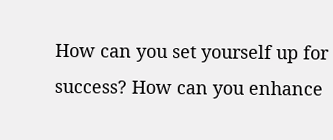How can you set yourself up for success? How can you enhance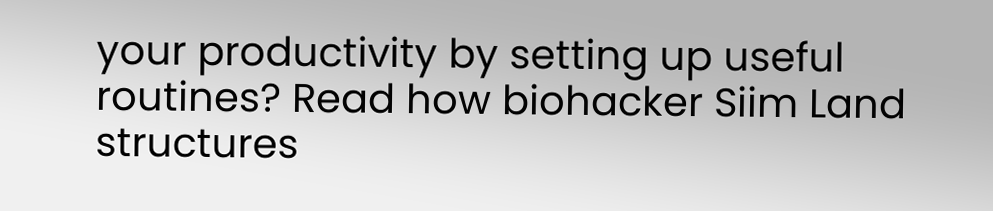your productivity by setting up useful routines? Read how biohacker Siim Land structures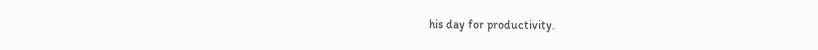his day for productivity.